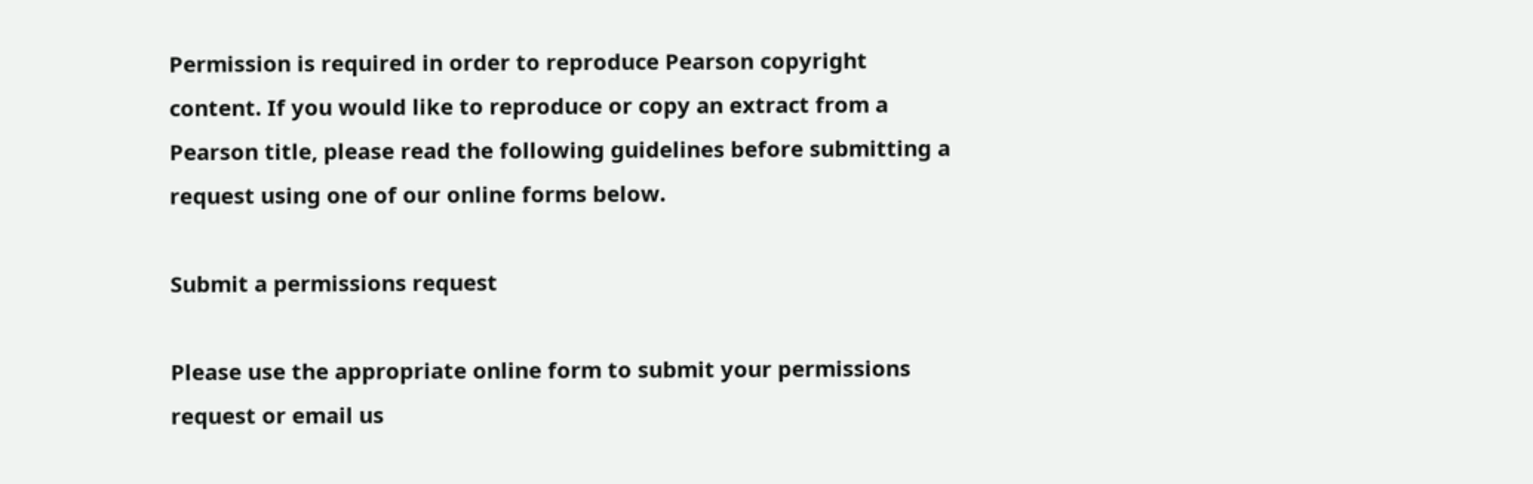Permission is required in order to reproduce Pearson copyright content. If you would like to reproduce or copy an extract from a Pearson title, please read the following guidelines before submitting a request using one of our online forms below.

Submit a permissions request

Please use the appropriate online form to submit your permissions request or email us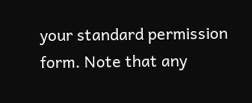your standard permission form. Note that any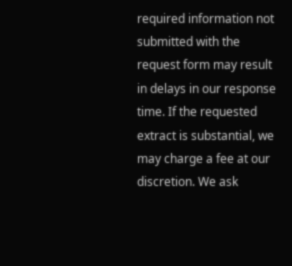required information not submitted with the request form may result in delays in our response time. If the requested extract is substantial, we may charge a fee at our discretion. We ask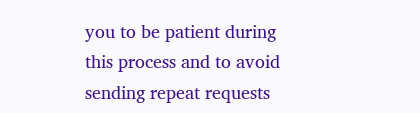you to be patient during this process and to avoid sending repeat requests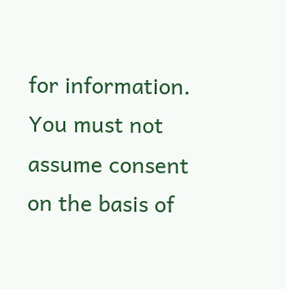for information. You must not assume consent on the basis of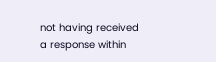not having received a response within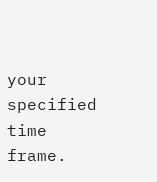your specified time frame.